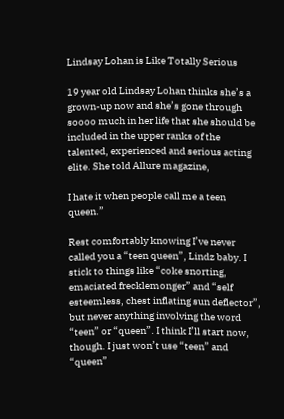Lindsay Lohan is Like Totally Serious

19 year old Lindsay Lohan thinks she’s a grown-up now and she’s gone through soooo much in her life that she should be included in the upper ranks of the talented, experienced and serious acting elite. She told Allure magazine,

I hate it when people call me a teen queen.”

Rest comfortably knowing I’ve never called you a “teen queen”, Lindz baby. I stick to things like “coke snorting, emaciated frecklemonger” and “self esteemless, chest inflating sun deflector”, but never anything involving the word “teen” or “queen”. I think I’ll start now, though. I just won’t use “teen” and “queen”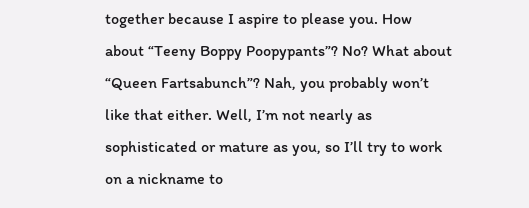together because I aspire to please you. How about “Teeny Boppy Poopypants”? No? What about “Queen Fartsabunch”? Nah, you probably won’t like that either. Well, I’m not nearly as sophisticated or mature as you, so I’ll try to work on a nickname to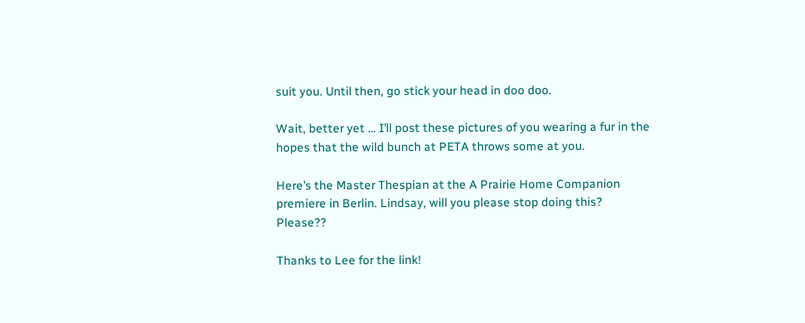suit you. Until then, go stick your head in doo doo.

Wait, better yet … I’ll post these pictures of you wearing a fur in the hopes that the wild bunch at PETA throws some at you.

Here’s the Master Thespian at the A Prairie Home Companion premiere in Berlin. Lindsay, will you please stop doing this? Please??

Thanks to Lee for the link!